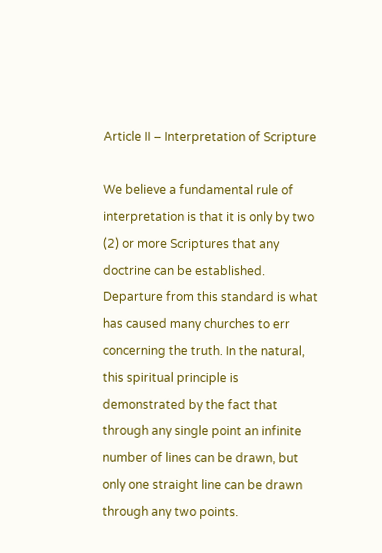Article II – Interpretation of Scripture

We believe a fundamental rule of interpretation is that it is only by two (2) or more Scriptures that any doctrine can be established. Departure from this standard is what has caused many churches to err concerning the truth. In the natural, this spiritual principle is demonstrated by the fact that through any single point an infinite number of lines can be drawn, but only one straight line can be drawn through any two points.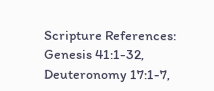Scripture References:  Genesis 41:1-32, Deuteronomy 17:1-7,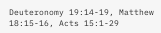Deuteronomy 19:14-19, Matthew 18:15-16, Acts 15:1-29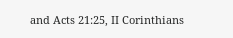and Acts 21:25, II Corinthians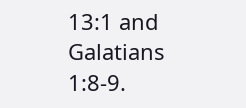13:1 and Galatians 1:8-9.